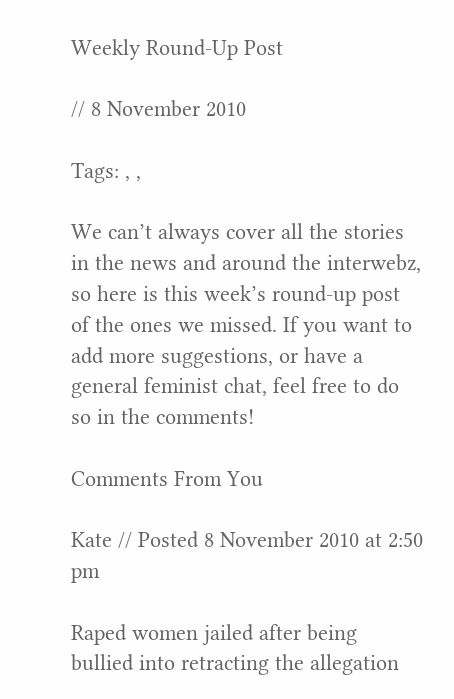Weekly Round-Up Post

// 8 November 2010

Tags: , ,

We can’t always cover all the stories in the news and around the interwebz, so here is this week’s round-up post of the ones we missed. If you want to add more suggestions, or have a general feminist chat, feel free to do so in the comments!

Comments From You

Kate // Posted 8 November 2010 at 2:50 pm

Raped women jailed after being bullied into retracting the allegation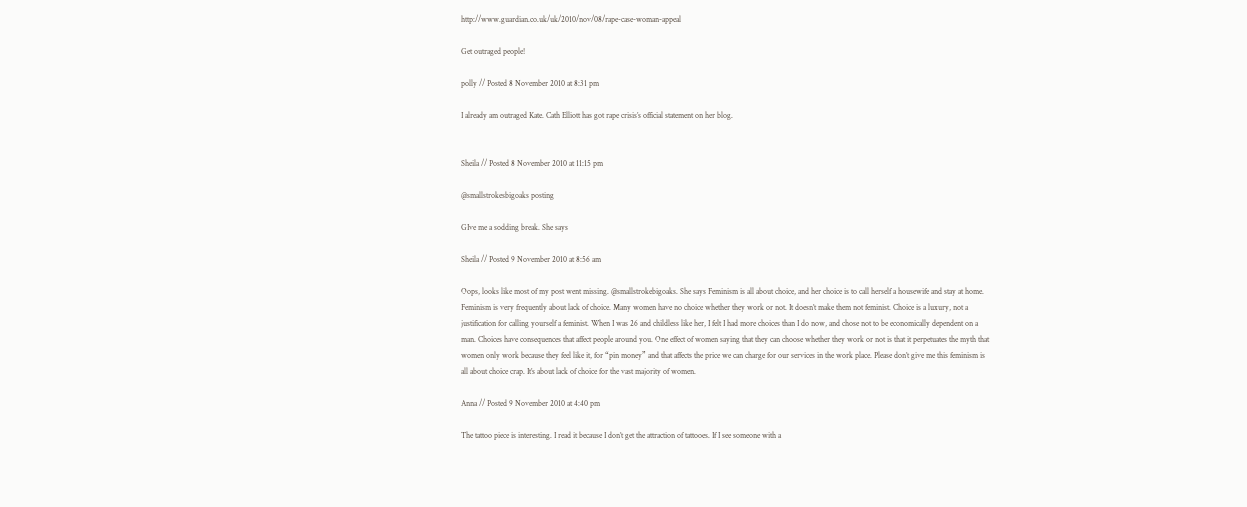http://www.guardian.co.uk/uk/2010/nov/08/rape-case-woman-appeal

Get outraged people!

polly // Posted 8 November 2010 at 8:31 pm

I already am outraged Kate. Cath Elliott has got rape crisis’s official statement on her blog.


Sheila // Posted 8 November 2010 at 11:15 pm

@smallstrokesbigoaks posting

GIve me a sodding break. She says

Sheila // Posted 9 November 2010 at 8:56 am

Oops, looks like most of my post went missing. @smallstrokebigoaks. She says Feminism is all about choice, and her choice is to call herself a housewife and stay at home. Feminism is very frequently about lack of choice. Many women have no choice whether they work or not. It doesn’t make them not feminist. Choice is a luxury, not a justification for calling yourself a feminist. When I was 26 and childless like her, I felt I had more choices than I do now, and chose not to be economically dependent on a man. Choices have consequences that affect people around you. One effect of women saying that they can choose whether they work or not is that it perpetuates the myth that women only work because they feel like it, for “pin money” and that affects the price we can charge for our services in the work place. Please don’t give me this feminism is all about choice crap. It’s about lack of choice for the vast majority of women.

Anna // Posted 9 November 2010 at 4:40 pm

The tattoo piece is interesting. I read it because I don’t get the attraction of tattooes. If I see someone with a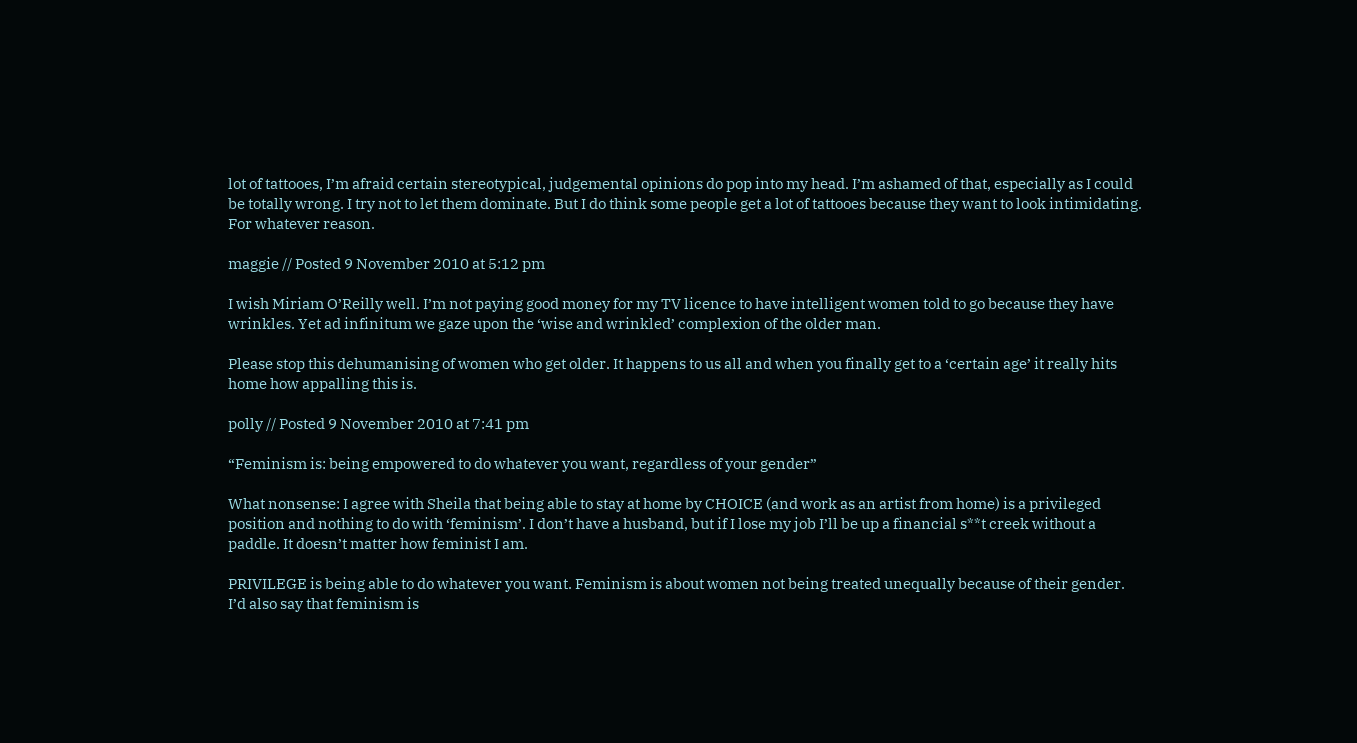lot of tattooes, I’m afraid certain stereotypical, judgemental opinions do pop into my head. I’m ashamed of that, especially as I could be totally wrong. I try not to let them dominate. But I do think some people get a lot of tattooes because they want to look intimidating. For whatever reason.

maggie // Posted 9 November 2010 at 5:12 pm

I wish Miriam O’Reilly well. I’m not paying good money for my TV licence to have intelligent women told to go because they have wrinkles. Yet ad infinitum we gaze upon the ‘wise and wrinkled’ complexion of the older man.

Please stop this dehumanising of women who get older. It happens to us all and when you finally get to a ‘certain age’ it really hits home how appalling this is.

polly // Posted 9 November 2010 at 7:41 pm

“Feminism is: being empowered to do whatever you want, regardless of your gender”

What nonsense: I agree with Sheila that being able to stay at home by CHOICE (and work as an artist from home) is a privileged position and nothing to do with ‘feminism’. I don’t have a husband, but if I lose my job I’ll be up a financial s**t creek without a paddle. It doesn’t matter how feminist I am.

PRIVILEGE is being able to do whatever you want. Feminism is about women not being treated unequally because of their gender. I’d also say that feminism is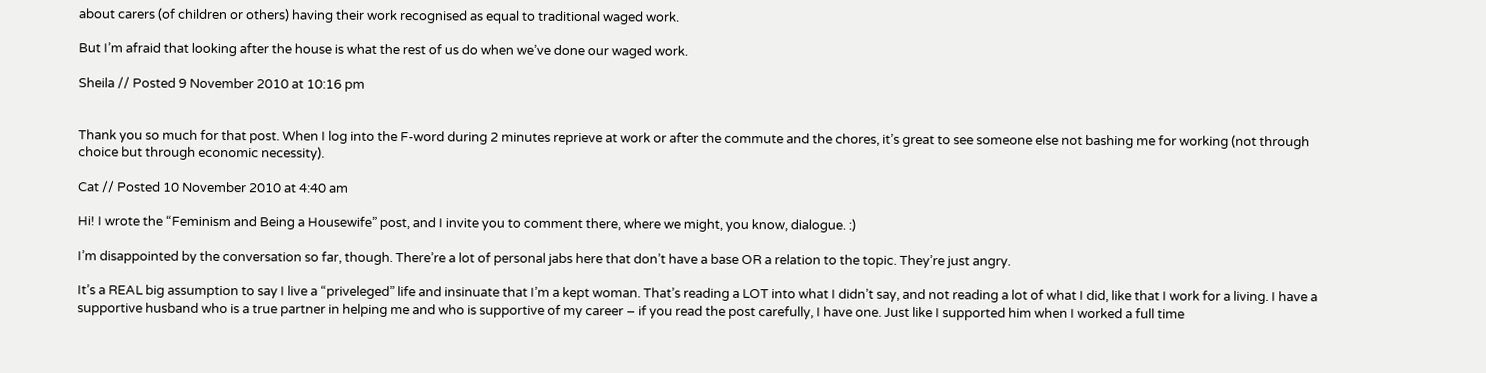about carers (of children or others) having their work recognised as equal to traditional waged work.

But I’m afraid that looking after the house is what the rest of us do when we’ve done our waged work.

Sheila // Posted 9 November 2010 at 10:16 pm


Thank you so much for that post. When I log into the F-word during 2 minutes reprieve at work or after the commute and the chores, it’s great to see someone else not bashing me for working (not through choice but through economic necessity).

Cat // Posted 10 November 2010 at 4:40 am

Hi! I wrote the “Feminism and Being a Housewife” post, and I invite you to comment there, where we might, you know, dialogue. :)

I’m disappointed by the conversation so far, though. There’re a lot of personal jabs here that don’t have a base OR a relation to the topic. They’re just angry.

It’s a REAL big assumption to say I live a “priveleged” life and insinuate that I’m a kept woman. That’s reading a LOT into what I didn’t say, and not reading a lot of what I did, like that I work for a living. I have a supportive husband who is a true partner in helping me and who is supportive of my career – if you read the post carefully, I have one. Just like I supported him when I worked a full time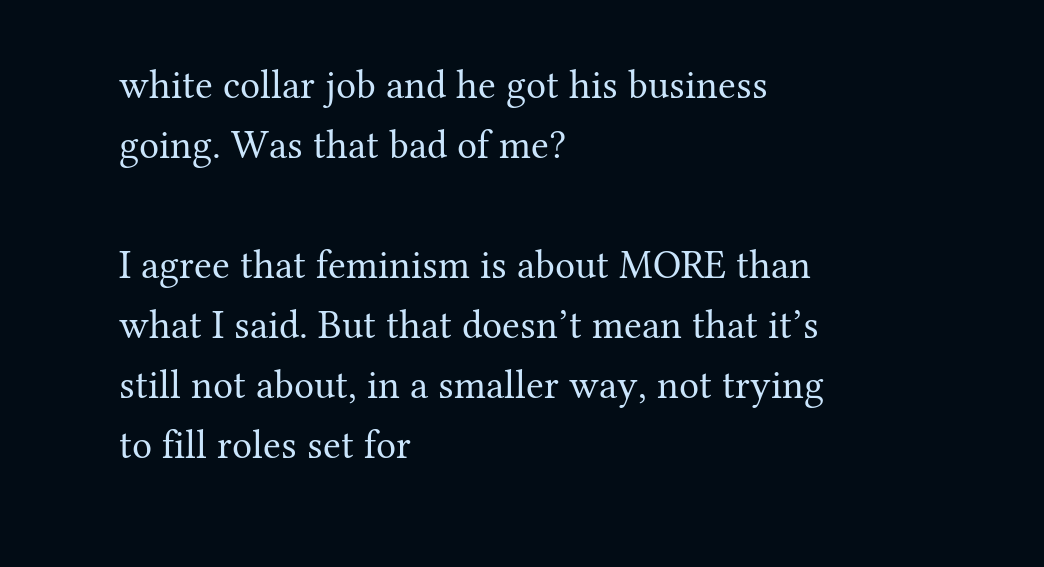white collar job and he got his business going. Was that bad of me?

I agree that feminism is about MORE than what I said. But that doesn’t mean that it’s still not about, in a smaller way, not trying to fill roles set for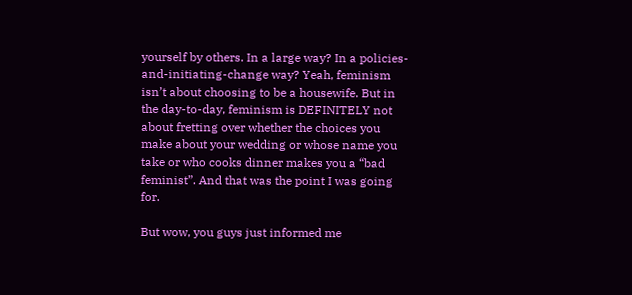yourself by others. In a large way? In a policies-and-initiating-change way? Yeah, feminism isn’t about choosing to be a housewife. But in the day-to-day, feminism is DEFINITELY not about fretting over whether the choices you make about your wedding or whose name you take or who cooks dinner makes you a “bad feminist”. And that was the point I was going for.

But wow, you guys just informed me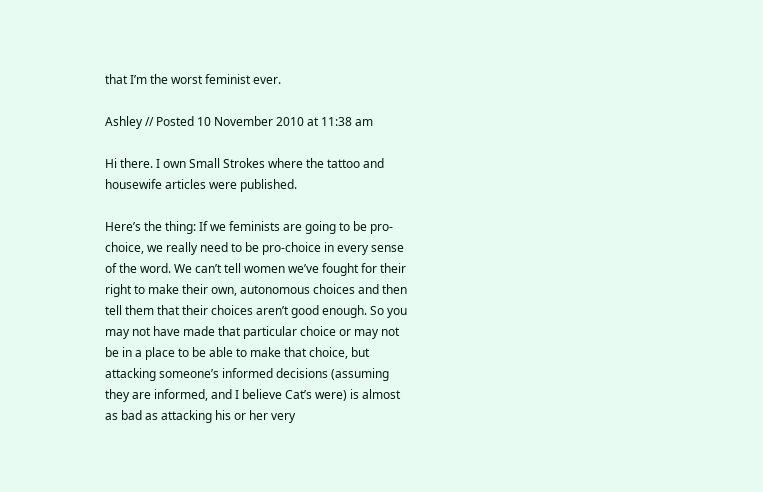that I’m the worst feminist ever.

Ashley // Posted 10 November 2010 at 11:38 am

Hi there. I own Small Strokes where the tattoo and housewife articles were published.

Here’s the thing: If we feminists are going to be pro-choice, we really need to be pro-choice in every sense of the word. We can’t tell women we’ve fought for their right to make their own, autonomous choices and then tell them that their choices aren’t good enough. So you may not have made that particular choice or may not be in a place to be able to make that choice, but attacking someone’s informed decisions (assuming they are informed, and I believe Cat’s were) is almost as bad as attacking his or her very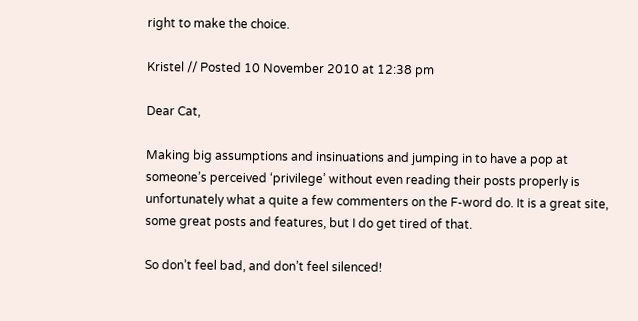right to make the choice.

Kristel // Posted 10 November 2010 at 12:38 pm

Dear Cat,

Making big assumptions and insinuations and jumping in to have a pop at someone’s perceived ‘privilege’ without even reading their posts properly is unfortunately what a quite a few commenters on the F-word do. It is a great site, some great posts and features, but I do get tired of that.

So don’t feel bad, and don’t feel silenced!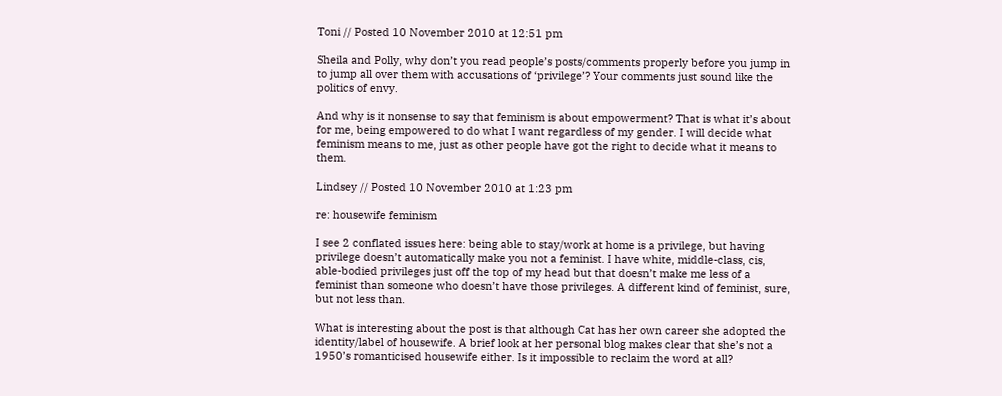Toni // Posted 10 November 2010 at 12:51 pm

Sheila and Polly, why don’t you read people’s posts/comments properly before you jump in to jump all over them with accusations of ‘privilege’? Your comments just sound like the politics of envy.

And why is it nonsense to say that feminism is about empowerment? That is what it’s about for me, being empowered to do what I want regardless of my gender. I will decide what feminism means to me, just as other people have got the right to decide what it means to them.

Lindsey // Posted 10 November 2010 at 1:23 pm

re: housewife feminism

I see 2 conflated issues here: being able to stay/work at home is a privilege, but having privilege doesn’t automatically make you not a feminist. I have white, middle-class, cis, able-bodied privileges just off the top of my head but that doesn’t make me less of a feminist than someone who doesn’t have those privileges. A different kind of feminist, sure, but not less than.

What is interesting about the post is that although Cat has her own career she adopted the identity/label of housewife. A brief look at her personal blog makes clear that she’s not a 1950’s romanticised housewife either. Is it impossible to reclaim the word at all?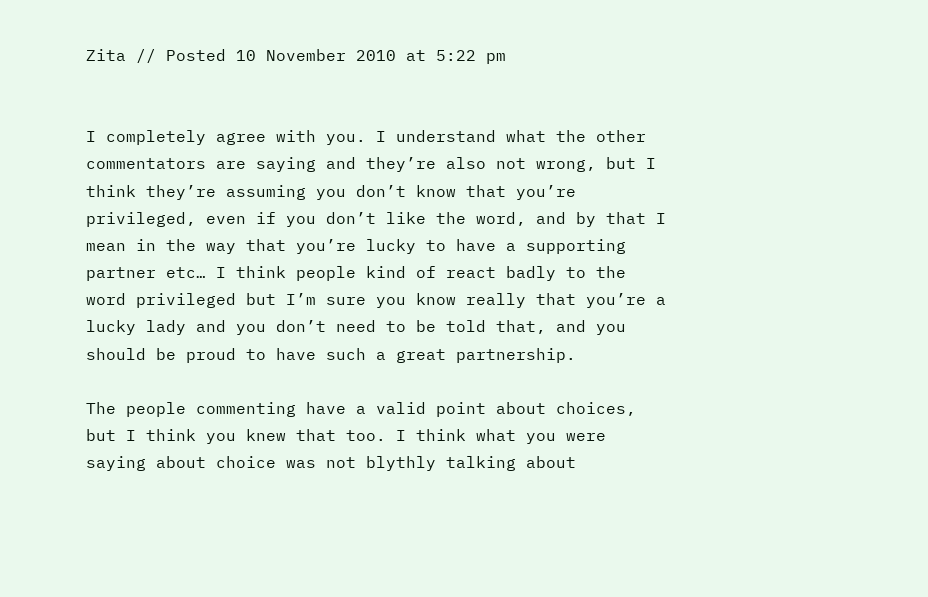Zita // Posted 10 November 2010 at 5:22 pm


I completely agree with you. I understand what the other commentators are saying and they’re also not wrong, but I think they’re assuming you don’t know that you’re privileged, even if you don’t like the word, and by that I mean in the way that you’re lucky to have a supporting partner etc… I think people kind of react badly to the word privileged but I’m sure you know really that you’re a lucky lady and you don’t need to be told that, and you should be proud to have such a great partnership.

The people commenting have a valid point about choices, but I think you knew that too. I think what you were saying about choice was not blythly talking about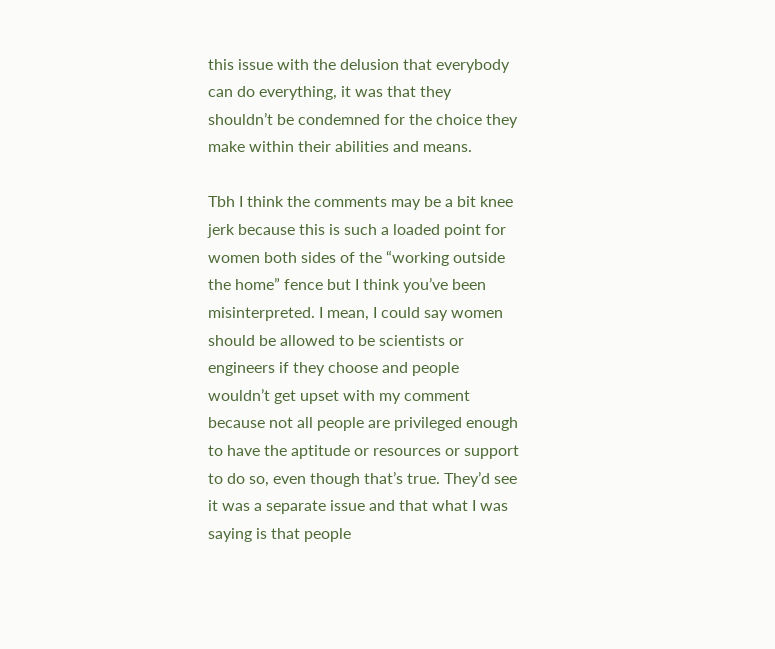this issue with the delusion that everybody can do everything, it was that they shouldn’t be condemned for the choice they make within their abilities and means.

Tbh I think the comments may be a bit knee jerk because this is such a loaded point for women both sides of the “working outside the home” fence but I think you’ve been misinterpreted. I mean, I could say women should be allowed to be scientists or engineers if they choose and people wouldn’t get upset with my comment because not all people are privileged enough to have the aptitude or resources or support to do so, even though that’s true. They’d see it was a separate issue and that what I was saying is that people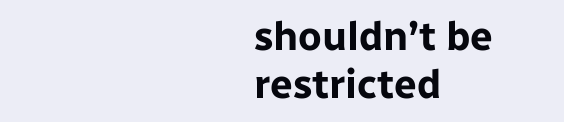shouldn’t be restricted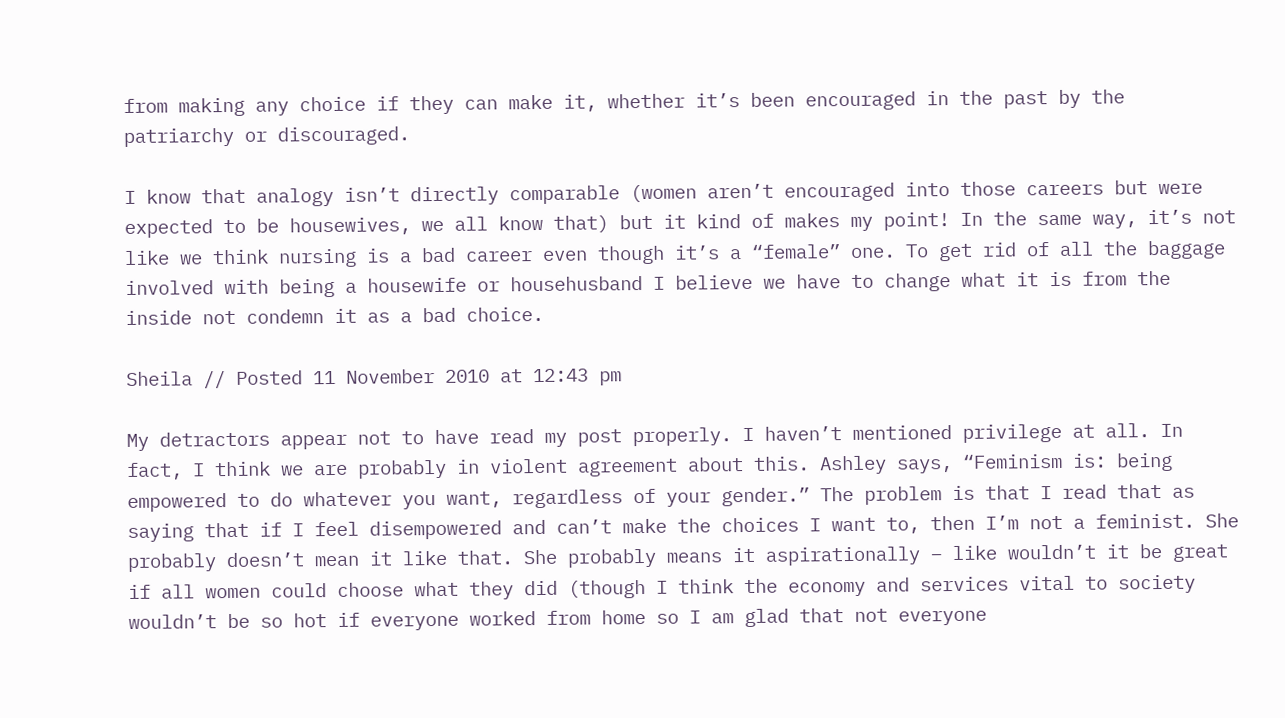from making any choice if they can make it, whether it’s been encouraged in the past by the patriarchy or discouraged.

I know that analogy isn’t directly comparable (women aren’t encouraged into those careers but were expected to be housewives, we all know that) but it kind of makes my point! In the same way, it’s not like we think nursing is a bad career even though it’s a “female” one. To get rid of all the baggage involved with being a housewife or househusband I believe we have to change what it is from the inside not condemn it as a bad choice.

Sheila // Posted 11 November 2010 at 12:43 pm

My detractors appear not to have read my post properly. I haven’t mentioned privilege at all. In fact, I think we are probably in violent agreement about this. Ashley says, “Feminism is: being empowered to do whatever you want, regardless of your gender.” The problem is that I read that as saying that if I feel disempowered and can’t make the choices I want to, then I’m not a feminist. She probably doesn’t mean it like that. She probably means it aspirationally – like wouldn’t it be great if all women could choose what they did (though I think the economy and services vital to society wouldn’t be so hot if everyone worked from home so I am glad that not everyone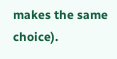makes the same choice).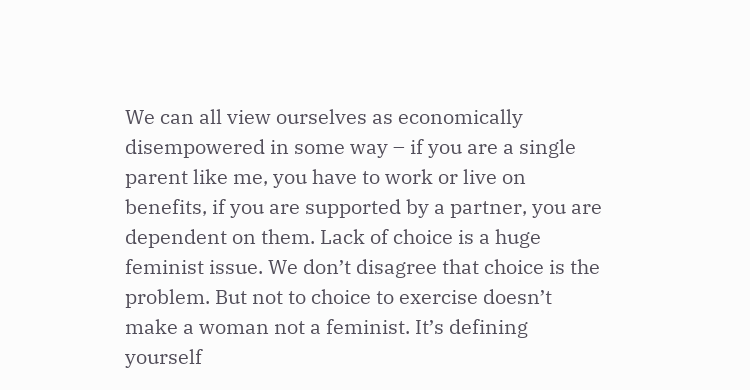We can all view ourselves as economically disempowered in some way – if you are a single parent like me, you have to work or live on benefits, if you are supported by a partner, you are dependent on them. Lack of choice is a huge feminist issue. We don’t disagree that choice is the problem. But not to choice to exercise doesn’t make a woman not a feminist. It’s defining yourself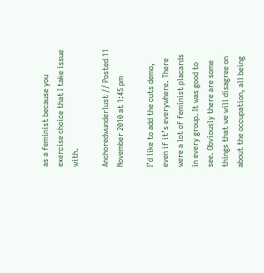as a feminist because you exercise choice that I take issue with.

Anchoredwunderlust // Posted 11 November 2010 at 1:45 pm

I’d like to add the cuts demo, even if it’s everywhere. There were a lot of feminist placards in every group. It was good to see. Obviously there are some things that we will disagree on about the occupation, all being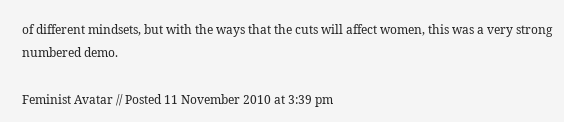of different mindsets, but with the ways that the cuts will affect women, this was a very strong numbered demo.

Feminist Avatar // Posted 11 November 2010 at 3:39 pm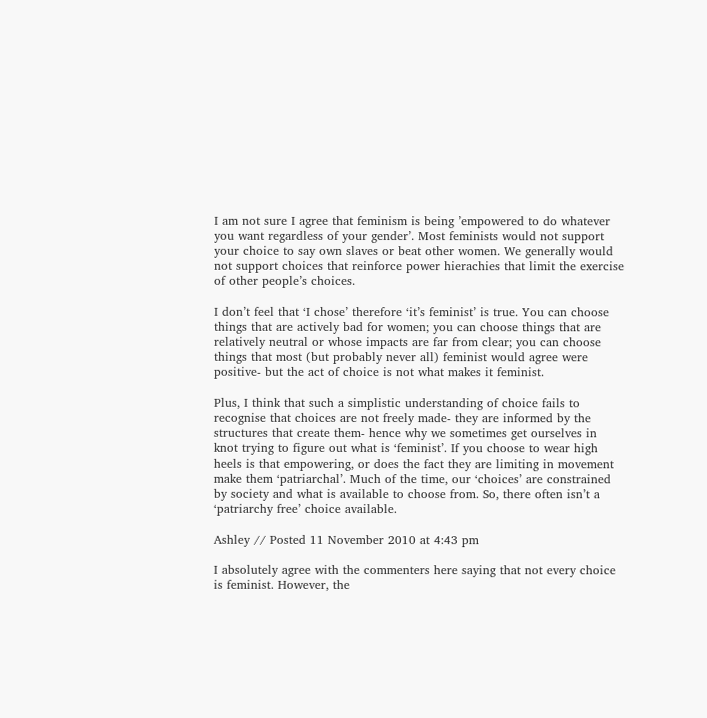I am not sure I agree that feminism is being ’empowered to do whatever you want regardless of your gender’. Most feminists would not support your choice to say own slaves or beat other women. We generally would not support choices that reinforce power hierachies that limit the exercise of other people’s choices.

I don’t feel that ‘I chose’ therefore ‘it’s feminist’ is true. You can choose things that are actively bad for women; you can choose things that are relatively neutral or whose impacts are far from clear; you can choose things that most (but probably never all) feminist would agree were positive- but the act of choice is not what makes it feminist.

Plus, I think that such a simplistic understanding of choice fails to recognise that choices are not freely made- they are informed by the structures that create them- hence why we sometimes get ourselves in knot trying to figure out what is ‘feminist’. If you choose to wear high heels is that empowering, or does the fact they are limiting in movement make them ‘patriarchal’. Much of the time, our ‘choices’ are constrained by society and what is available to choose from. So, there often isn’t a ‘patriarchy free’ choice available.

Ashley // Posted 11 November 2010 at 4:43 pm

I absolutely agree with the commenters here saying that not every choice is feminist. However, the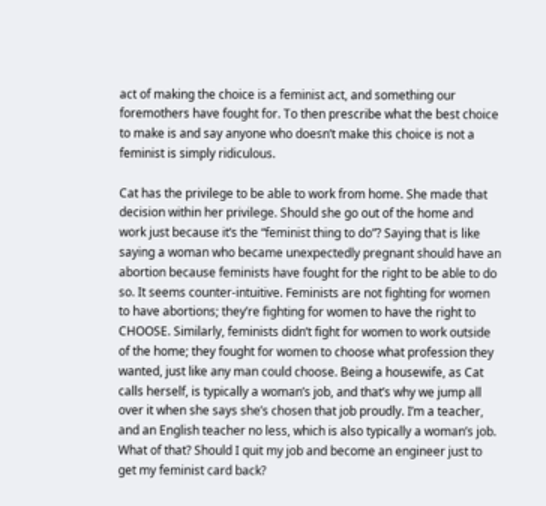act of making the choice is a feminist act, and something our foremothers have fought for. To then prescribe what the best choice to make is and say anyone who doesn’t make this choice is not a feminist is simply ridiculous.

Cat has the privilege to be able to work from home. She made that decision within her privilege. Should she go out of the home and work just because it’s the “feminist thing to do”? Saying that is like saying a woman who became unexpectedly pregnant should have an abortion because feminists have fought for the right to be able to do so. It seems counter-intuitive. Feminists are not fighting for women to have abortions; they’re fighting for women to have the right to CHOOSE. Similarly, feminists didn’t fight for women to work outside of the home; they fought for women to choose what profession they wanted, just like any man could choose. Being a housewife, as Cat calls herself, is typically a woman’s job, and that’s why we jump all over it when she says she’s chosen that job proudly. I’m a teacher, and an English teacher no less, which is also typically a woman’s job. What of that? Should I quit my job and become an engineer just to get my feminist card back?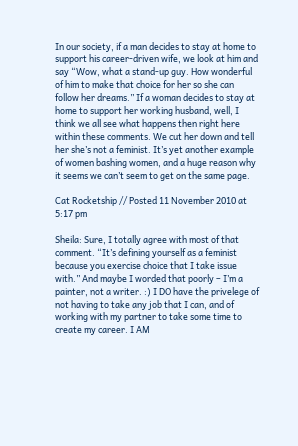In our society, if a man decides to stay at home to support his career-driven wife, we look at him and say “Wow, what a stand-up guy. How wonderful of him to make that choice for her so she can follow her dreams.” If a woman decides to stay at home to support her working husband, well, I think we all see what happens then right here within these comments. We cut her down and tell her she’s not a feminist. It’s yet another example of women bashing women, and a huge reason why it seems we can’t seem to get on the same page.

Cat Rocketship // Posted 11 November 2010 at 5:17 pm

Sheila: Sure, I totally agree with most of that comment. “It’s defining yourself as a feminist because you exercise choice that I take issue with.” And maybe I worded that poorly – I’m a painter, not a writer. :) I DO have the privelege of not having to take any job that I can, and of working with my partner to take some time to create my career. I AM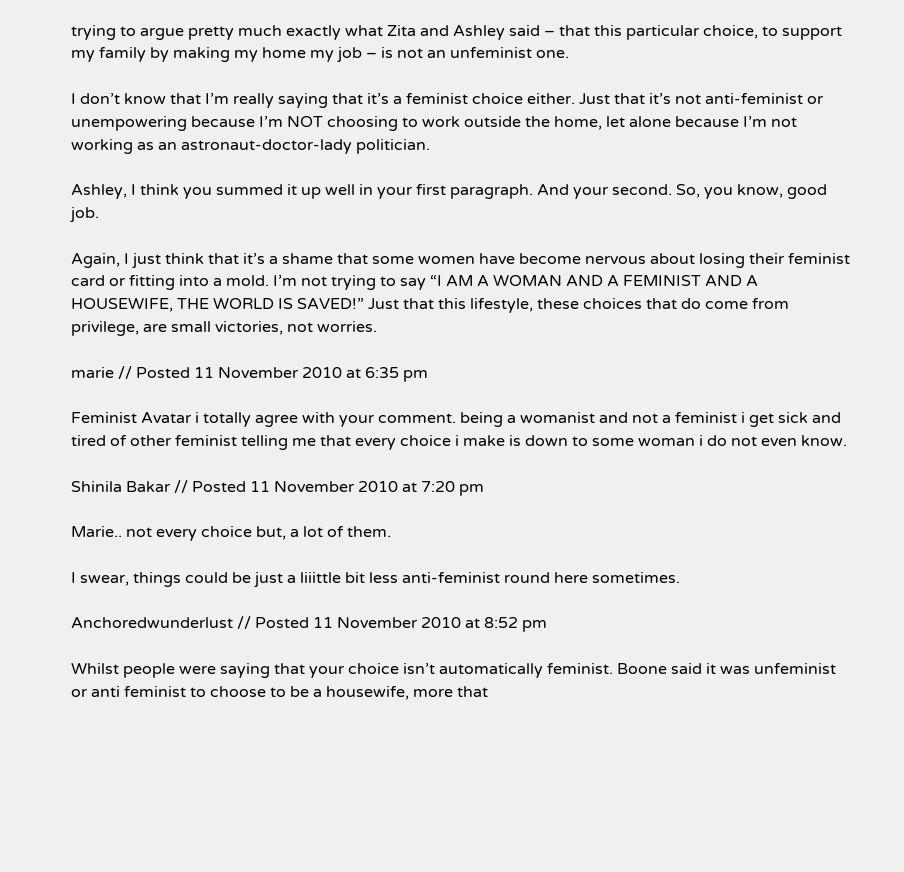trying to argue pretty much exactly what Zita and Ashley said – that this particular choice, to support my family by making my home my job – is not an unfeminist one.

I don’t know that I’m really saying that it’s a feminist choice either. Just that it’s not anti-feminist or unempowering because I’m NOT choosing to work outside the home, let alone because I’m not working as an astronaut-doctor-lady politician.

Ashley, I think you summed it up well in your first paragraph. And your second. So, you know, good job.

Again, I just think that it’s a shame that some women have become nervous about losing their feminist card or fitting into a mold. I’m not trying to say “I AM A WOMAN AND A FEMINIST AND A HOUSEWIFE, THE WORLD IS SAVED!” Just that this lifestyle, these choices that do come from privilege, are small victories, not worries.

marie // Posted 11 November 2010 at 6:35 pm

Feminist Avatar i totally agree with your comment. being a womanist and not a feminist i get sick and tired of other feminist telling me that every choice i make is down to some woman i do not even know.

Shinila Bakar // Posted 11 November 2010 at 7:20 pm

Marie.. not every choice but, a lot of them.

I swear, things could be just a liiittle bit less anti-feminist round here sometimes.

Anchoredwunderlust // Posted 11 November 2010 at 8:52 pm

Whilst people were saying that your choice isn’t automatically feminist. Boone said it was unfeminist or anti feminist to choose to be a housewife, more that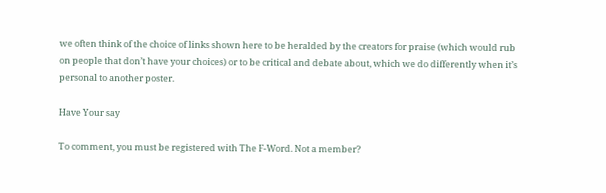we often think of the choice of links shown here to be heralded by the creators for praise (which would rub on people that don’t have your choices) or to be critical and debate about, which we do differently when it’s personal to another poster.

Have Your say

To comment, you must be registered with The F-Word. Not a member?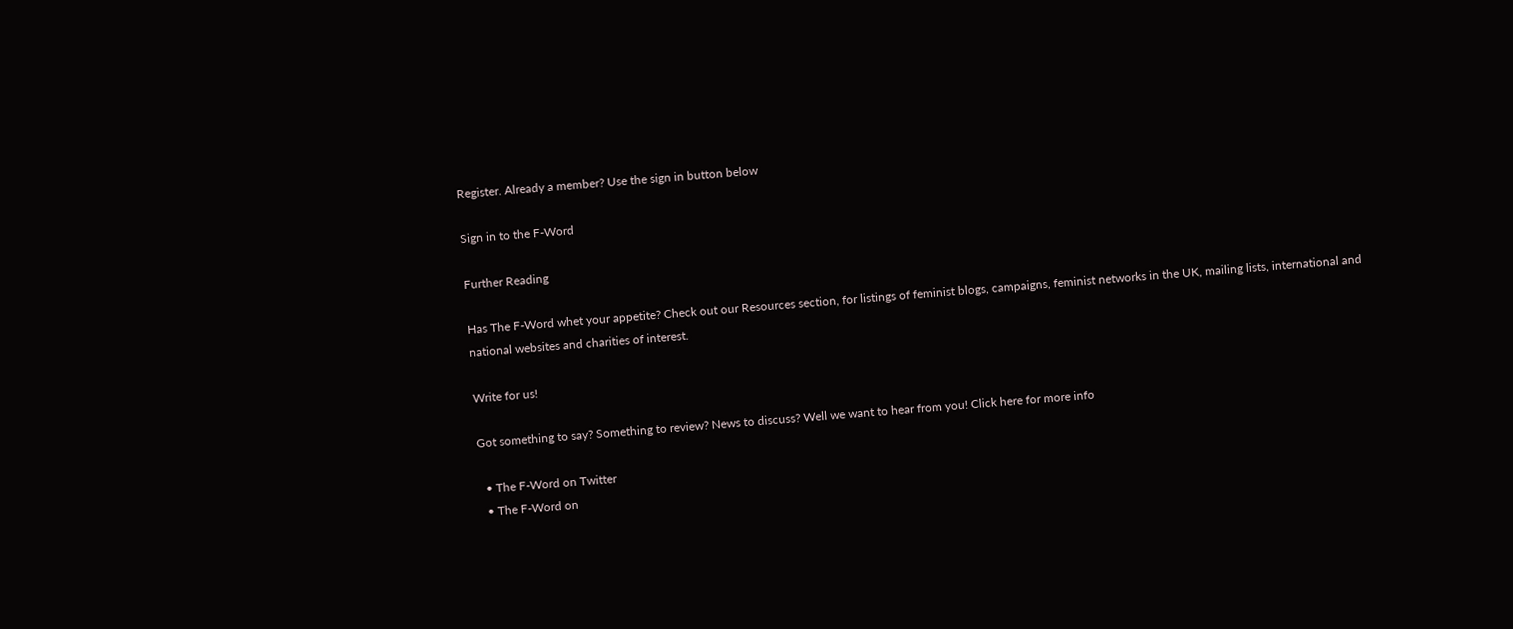Register. Already a member? Use the sign in button below

Sign in to the F-Word

Further Reading

Has The F-Word whet your appetite? Check out our Resources section, for listings of feminist blogs, campaigns, feminist networks in the UK, mailing lists, international and national websites and charities of interest.

Write for us!

Got something to say? Something to review? News to discuss? Well we want to hear from you! Click here for more info

  • The F-Word on Twitter
  • The F-Word on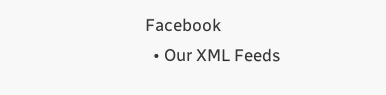Facebook
  • Our XML Feeds